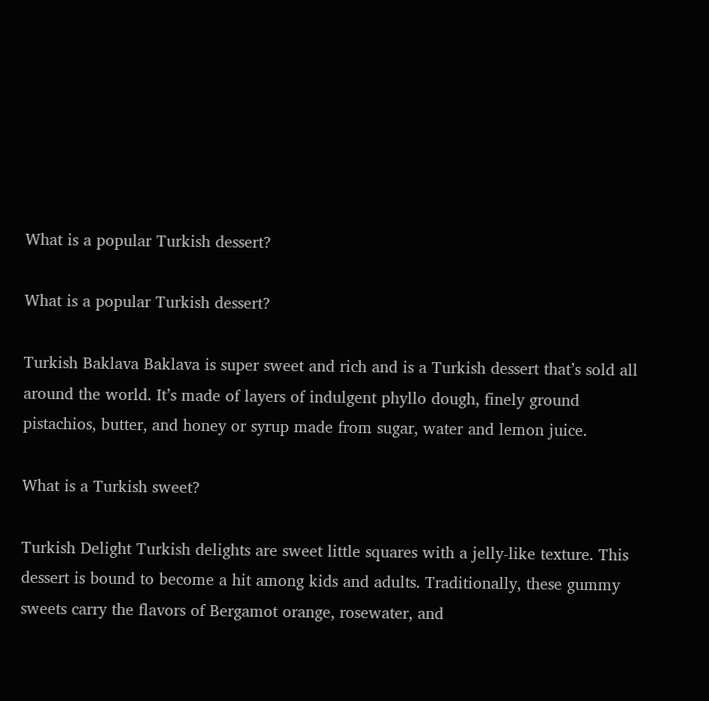What is a popular Turkish dessert?

What is a popular Turkish dessert?

Turkish Baklava Baklava is super sweet and rich and is a Turkish dessert that’s sold all around the world. It’s made of layers of indulgent phyllo dough, finely ground pistachios, butter, and honey or syrup made from sugar, water and lemon juice.

What is a Turkish sweet?

Turkish Delight Turkish delights are sweet little squares with a jelly-like texture. This dessert is bound to become a hit among kids and adults. Traditionally, these gummy sweets carry the flavors of Bergamot orange, rosewater, and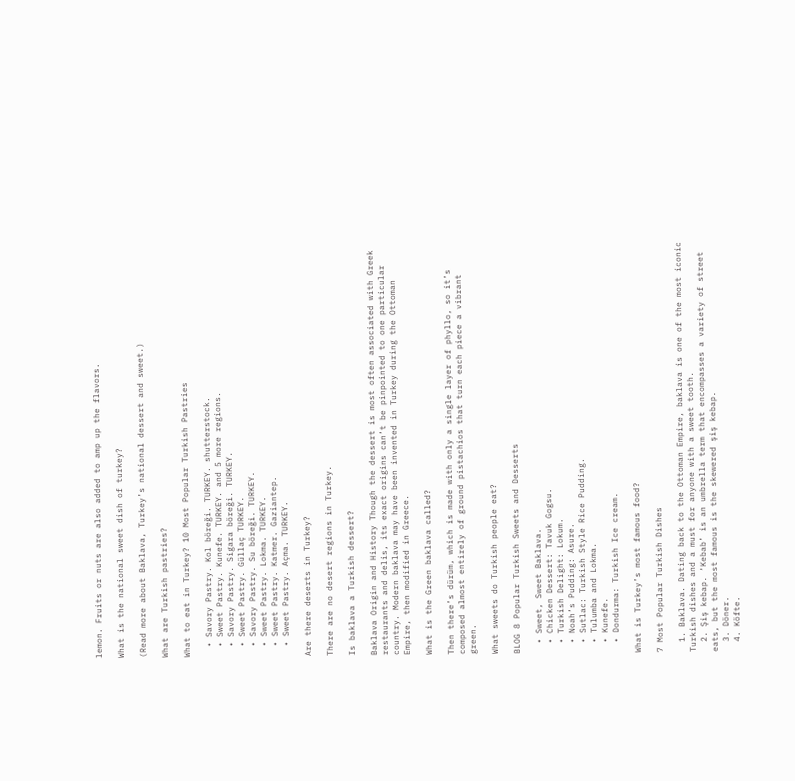lemon. Fruits or nuts are also added to amp up the flavors.

What is the national sweet dish of turkey?

(Read more about Baklava, Turkey’s national dessert and sweet.)

What are Turkish pastries?

What to eat in Turkey? 10 Most Popular Turkish Pastries

  • Savory Pastry. Kol böreği. TURKEY. shutterstock.
  • Sweet Pastry. Kunefe. TURKEY. and 5 more regions.
  • Savory Pastry. Sigara böreği. TURKEY.
  • Sweet Pastry. Güllaç TURKEY.
  • Savory Pastry. Su böreği. TURKEY.
  • Sweet Pastry. Lokma. TURKEY.
  • Sweet Pastry. Katmer. Gaziantep.
  • Sweet Pastry. Açma. TURKEY.

Are there deserts in Turkey?

There are no desert regions in Turkey.

Is baklava a Turkish dessert?

Baklava Origin and History Though the dessert is most often associated with Greek restaurants and delis, its exact origins can’t be pinpointed to one particular country. Modern baklava may have been invented in Turkey during the Ottoman Empire, then modified in Greece.

What is the Green baklava called?

Then there’s dürüm, which is made with only a single layer of phyllo, so it’s composed almost entirely of ground pistachios that turn each piece a vibrant green.

What sweets do Turkish people eat?

BLOG 8 Popular Turkish Sweets and Desserts

  • Sweet, Sweet Baklava.
  • Chicken Dessert: Tavuk Gogsu.
  • Turkish Delight: Lokum.
  • Noah’s Pudding: Asure.
  • Sutlac: Turkish Style Rice Pudding.
  • Tulumba and Lokma.
  • Kunefe.
  • Dondurma: Turkish Ice cream.

What is Turkey’s most famous food?

7 Most Popular Turkish Dishes

  1. Baklava. Dating back to the Ottoman Empire, baklava is one of the most iconic Turkish dishes and a must for anyone with a sweet tooth.
  2. Şiş kebap. ‘Kebab’ is an umbrella term that encompasses a variety of street eats, but the most famous is the skewered şiş kebap.
  3. Döner.
  4. Köfte.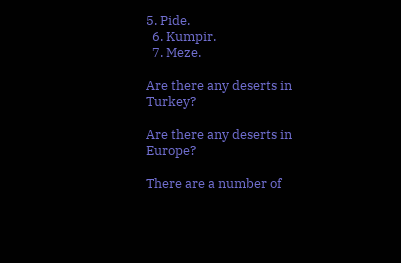5. Pide.
  6. Kumpir.
  7. Meze.

Are there any deserts in Turkey?

Are there any deserts in Europe?

There are a number of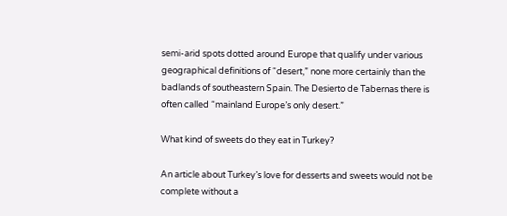semi-arid spots dotted around Europe that qualify under various geographical definitions of “desert,” none more certainly than the badlands of southeastern Spain. The Desierto de Tabernas there is often called “mainland Europe’s only desert.”

What kind of sweets do they eat in Turkey?

An article about Turkey’s love for desserts and sweets would not be complete without a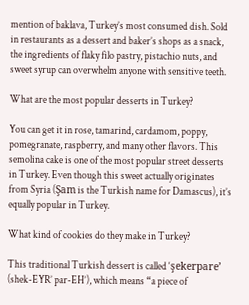mention of baklava, Turkey’s most consumed dish. Sold in restaurants as a dessert and baker’s shops as a snack, the ingredients of flaky filo pastry, pistachio nuts, and sweet syrup can overwhelm anyone with sensitive teeth.

What are the most popular desserts in Turkey?

You can get it in rose, tamarind, cardamom, poppy, pomegranate, raspberry, and many other flavors. This semolina cake is one of the most popular street desserts in Turkey. Even though this sweet actually originates from Syria (Şam is the Turkish name for Damascus), it’s equally popular in Turkey.

What kind of cookies do they make in Turkey?

This traditional Turkish dessert is called ‘şekerpare’ (shek-EYR’ par-EH’), which means “a piece of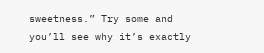sweetness.” Try some and you’ll see why it’s exactly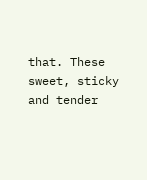that. These sweet, sticky and tender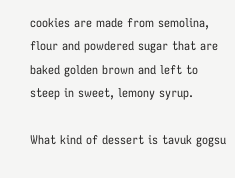cookies are made from semolina, flour and powdered sugar that are baked golden brown and left to steep in sweet, lemony syrup.

What kind of dessert is tavuk gogsu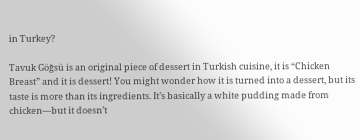in Turkey?

Tavuk Göğsü is an original piece of dessert in Turkish cuisine, it is “Chicken Breast” and it is dessert! You might wonder how it is turned into a dessert, but its taste is more than its ingredients. It’s basically a white pudding made from chicken—but it doesn’t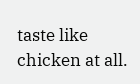taste like chicken at all.